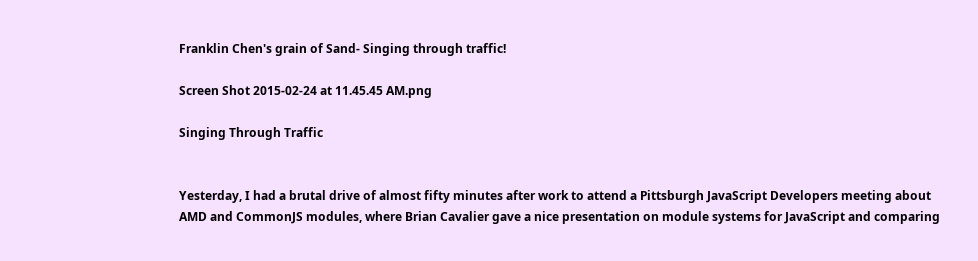Franklin Chen's grain of Sand- Singing through traffic!

Screen Shot 2015-02-24 at 11.45.45 AM.png

Singing Through Traffic


Yesterday, I had a brutal drive of almost fifty minutes after work to attend a Pittsburgh JavaScript Developers meeting about AMD and CommonJS modules, where Brian Cavalier gave a nice presentation on module systems for JavaScript and comparing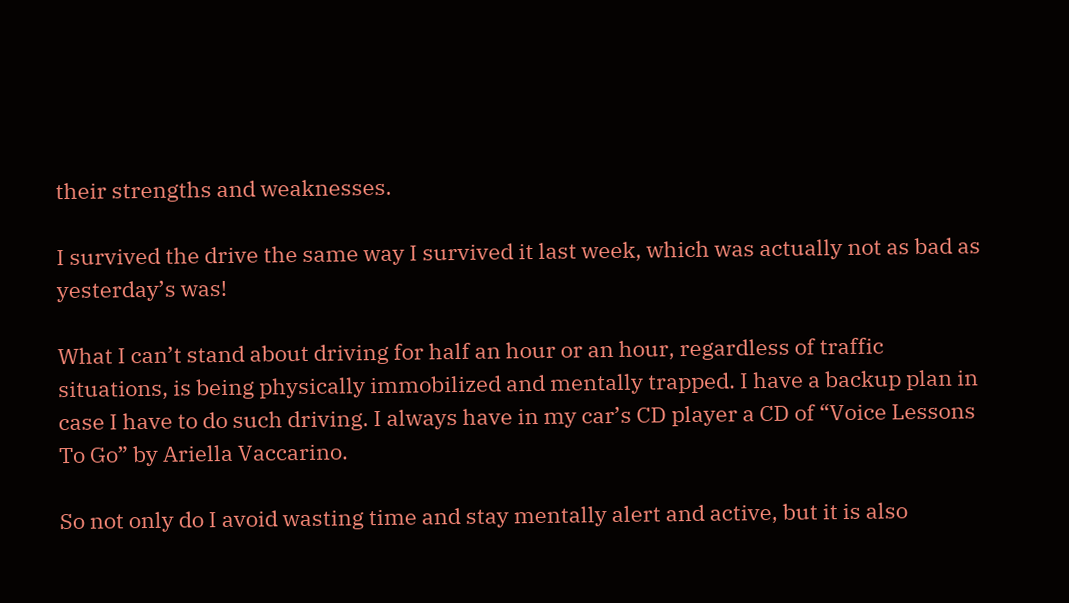their strengths and weaknesses.

I survived the drive the same way I survived it last week, which was actually not as bad as yesterday’s was!

What I can’t stand about driving for half an hour or an hour, regardless of traffic situations, is being physically immobilized and mentally trapped. I have a backup plan in case I have to do such driving. I always have in my car’s CD player a CD of “Voice Lessons To Go” by Ariella Vaccarino.

So not only do I avoid wasting time and stay mentally alert and active, but it is also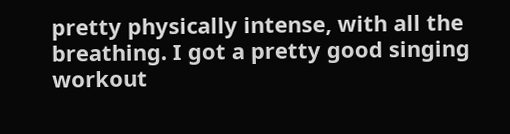pretty physically intense, with all the breathing. I got a pretty good singing workout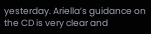yesterday. Ariella’s guidance on the CD is very clear and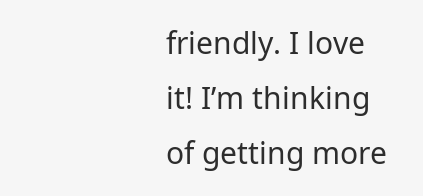friendly. I love it! I’m thinking of getting more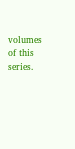volumes of this series.